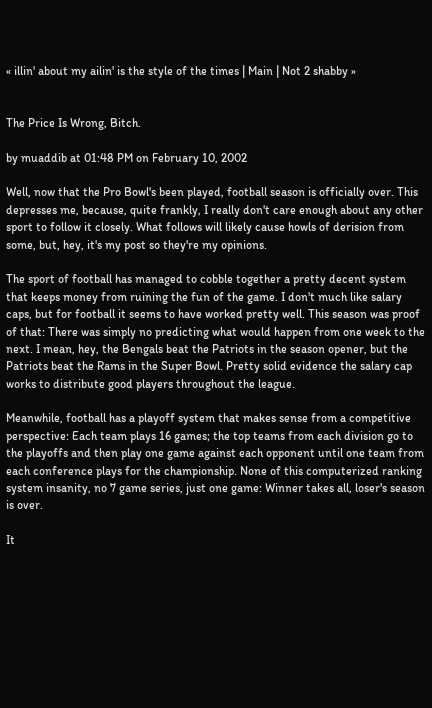« illin' about my ailin' is the style of the times | Main | Not 2 shabby »


The Price Is Wrong, Bitch.

by muaddib at 01:48 PM on February 10, 2002

Well, now that the Pro Bowl's been played, football season is officially over. This depresses me, because, quite frankly, I really don't care enough about any other sport to follow it closely. What follows will likely cause howls of derision from some, but, hey, it's my post so they're my opinions.

The sport of football has managed to cobble together a pretty decent system that keeps money from ruining the fun of the game. I don't much like salary caps, but for football it seems to have worked pretty well. This season was proof of that: There was simply no predicting what would happen from one week to the next. I mean, hey, the Bengals beat the Patriots in the season opener, but the Patriots beat the Rams in the Super Bowl. Pretty solid evidence the salary cap works to distribute good players throughout the league.

Meanwhile, football has a playoff system that makes sense from a competitive perspective: Each team plays 16 games; the top teams from each division go to the playoffs and then play one game against each opponent until one team from each conference plays for the championship. None of this computerized ranking system insanity, no 7 game series, just one game: Winner takes all, loser's season is over.

It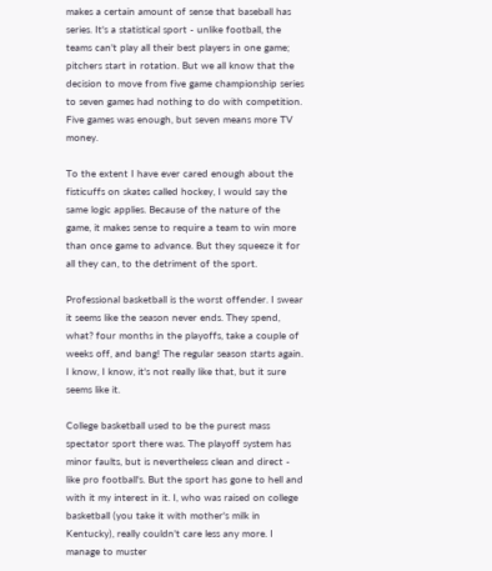makes a certain amount of sense that baseball has series. It's a statistical sport - unlike football, the teams can't play all their best players in one game; pitchers start in rotation. But we all know that the decision to move from five game championship series to seven games had nothing to do with competition. Five games was enough, but seven means more TV money.

To the extent I have ever cared enough about the fisticuffs on skates called hockey, I would say the same logic applies. Because of the nature of the game, it makes sense to require a team to win more than once game to advance. But they squeeze it for all they can, to the detriment of the sport.

Professional basketball is the worst offender. I swear it seems like the season never ends. They spend, what? four months in the playoffs, take a couple of weeks off, and bang! The regular season starts again. I know, I know, it's not really like that, but it sure seems like it.

College basketball used to be the purest mass spectator sport there was. The playoff system has minor faults, but is nevertheless clean and direct - like pro football's. But the sport has gone to hell and with it my interest in it. I, who was raised on college basketball (you take it with mother's milk in Kentucky), really couldn't care less any more. I manage to muster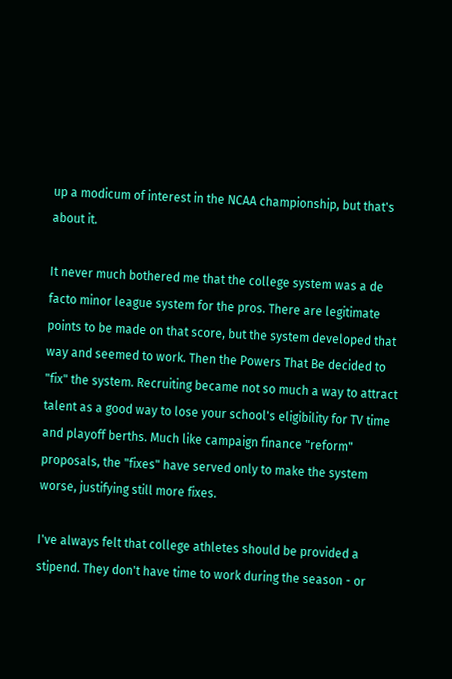up a modicum of interest in the NCAA championship, but that's about it.

It never much bothered me that the college system was a de facto minor league system for the pros. There are legitimate points to be made on that score, but the system developed that way and seemed to work. Then the Powers That Be decided to "fix" the system. Recruiting became not so much a way to attract talent as a good way to lose your school's eligibility for TV time and playoff berths. Much like campaign finance "reform" proposals, the "fixes" have served only to make the system worse, justifying still more fixes.

I've always felt that college athletes should be provided a stipend. They don't have time to work during the season - or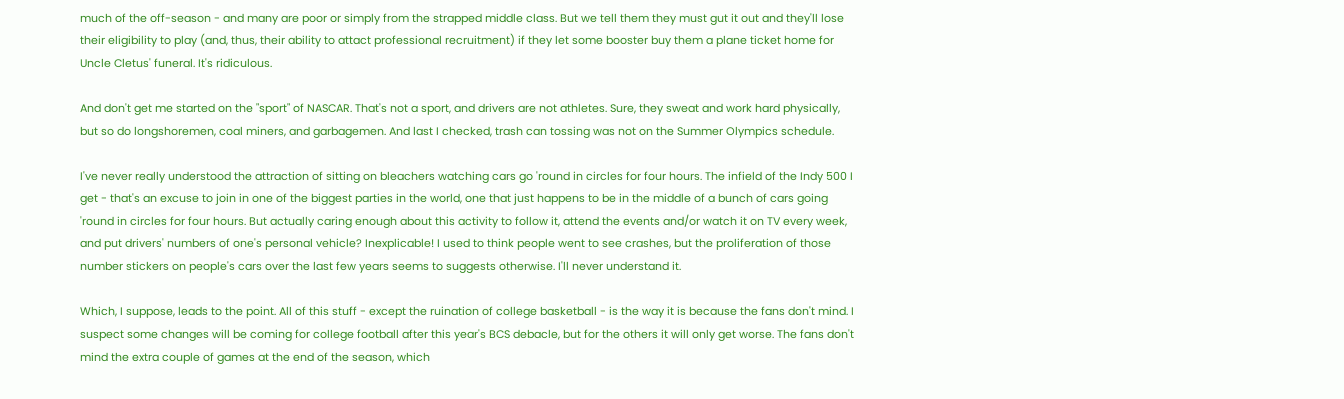much of the off-season - and many are poor or simply from the strapped middle class. But we tell them they must gut it out and they'll lose their eligibility to play (and, thus, their ability to attact professional recruitment) if they let some booster buy them a plane ticket home for Uncle Cletus' funeral. It's ridiculous.

And don't get me started on the "sport" of NASCAR. That's not a sport, and drivers are not athletes. Sure, they sweat and work hard physically, but so do longshoremen, coal miners, and garbagemen. And last I checked, trash can tossing was not on the Summer Olympics schedule.

I've never really understood the attraction of sitting on bleachers watching cars go 'round in circles for four hours. The infield of the Indy 500 I get - that's an excuse to join in one of the biggest parties in the world, one that just happens to be in the middle of a bunch of cars going 'round in circles for four hours. But actually caring enough about this activity to follow it, attend the events and/or watch it on TV every week, and put drivers' numbers of one's personal vehicle? Inexplicable! I used to think people went to see crashes, but the proliferation of those number stickers on people's cars over the last few years seems to suggests otherwise. I'll never understand it.

Which, I suppose, leads to the point. All of this stuff - except the ruination of college basketball - is the way it is because the fans don't mind. I suspect some changes will be coming for college football after this year's BCS debacle, but for the others it will only get worse. The fans don't mind the extra couple of games at the end of the season, which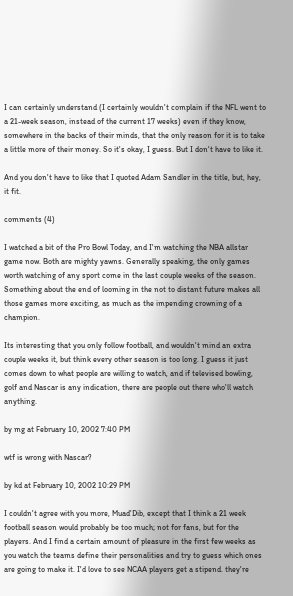I can certainly understand (I certainly wouldn't complain if the NFL went to a 21-week season, instead of the current 17 weeks) even if they know, somewhere in the backs of their minds, that the only reason for it is to take a little more of their money. So it's okay, I guess. But I don't have to like it.

And you don't have to like that I quoted Adam Sandler in the title, but, hey, it fit.

comments (4)

I watched a bit of the Pro Bowl Today, and I'm watching the NBA allstar game now. Both are mighty yawns. Generally speaking, the only games worth watching of any sport come in the last couple weeks of the season. Something about the end of looming in the not to distant future makes all those games more exciting, as much as the impending crowning of a champion.

Its interesting that you only follow football, and wouldn't mind an extra couple weeks it, but think every other season is too long. I guess it just comes down to what people are willing to watch, and if televised bowling, golf and Nascar is any indication, there are people out there who'll watch anything.

by mg at February 10, 2002 7:40 PM

wtf is wrong with Nascar?

by kd at February 10, 2002 10:29 PM

I couldn't agree with you more, Muad'Dib, except that I think a 21 week football season would probably be too much; not for fans, but for the players. And I find a certain amount of pleasure in the first few weeks as you watch the teams define their personalities and try to guess which ones are going to make it. I'd love to see NCAA players get a stipend. they're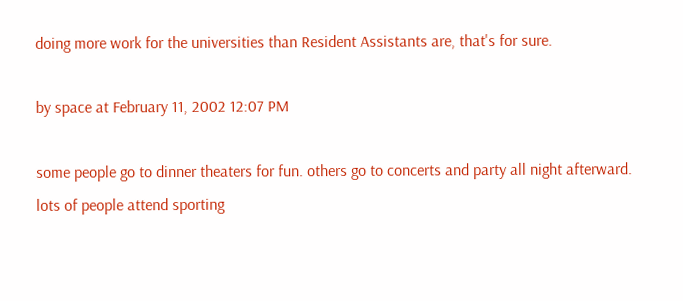doing more work for the universities than Resident Assistants are, that's for sure.

by space at February 11, 2002 12:07 PM

some people go to dinner theaters for fun. others go to concerts and party all night afterward. lots of people attend sporting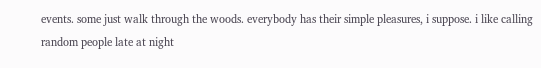events. some just walk through the woods. everybody has their simple pleasures, i suppose. i like calling random people late at night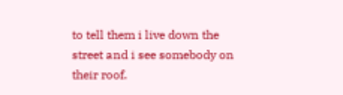to tell them i live down the street and i see somebody on their roof.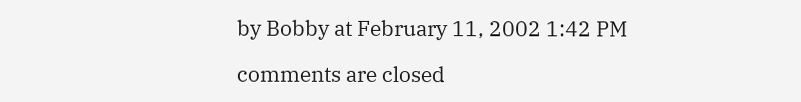by Bobby at February 11, 2002 1:42 PM

comments are closed